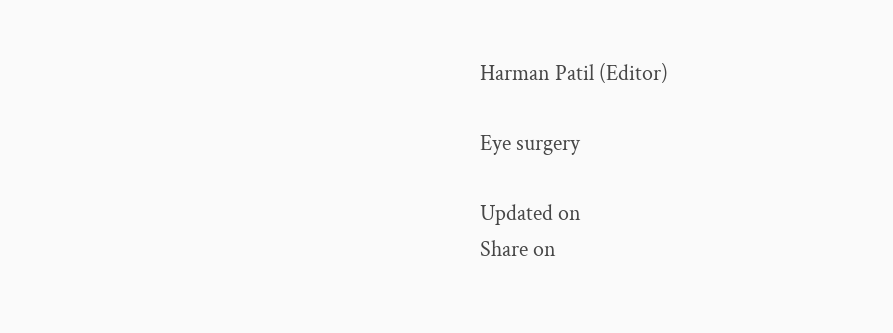Harman Patil (Editor)

Eye surgery

Updated on
Share on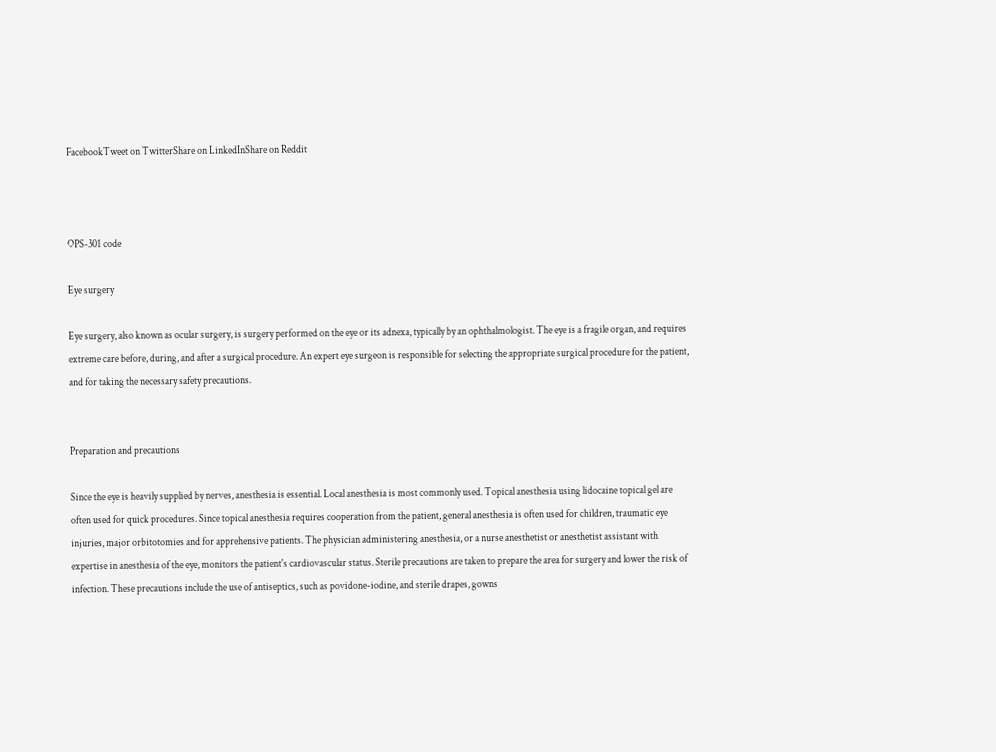FacebookTweet on TwitterShare on LinkedInShare on Reddit



OPS-301 code

Eye surgery

Eye surgery, also known as ocular surgery, is surgery performed on the eye or its adnexa, typically by an ophthalmologist. The eye is a fragile organ, and requires extreme care before, during, and after a surgical procedure. An expert eye surgeon is responsible for selecting the appropriate surgical procedure for the patient, and for taking the necessary safety precautions.


Preparation and precautions

Since the eye is heavily supplied by nerves, anesthesia is essential. Local anesthesia is most commonly used. Topical anesthesia using lidocaine topical gel are often used for quick procedures. Since topical anesthesia requires cooperation from the patient, general anesthesia is often used for children, traumatic eye injuries, major orbitotomies and for apprehensive patients. The physician administering anesthesia, or a nurse anesthetist or anesthetist assistant with expertise in anesthesia of the eye, monitors the patient's cardiovascular status. Sterile precautions are taken to prepare the area for surgery and lower the risk of infection. These precautions include the use of antiseptics, such as povidone-iodine, and sterile drapes, gowns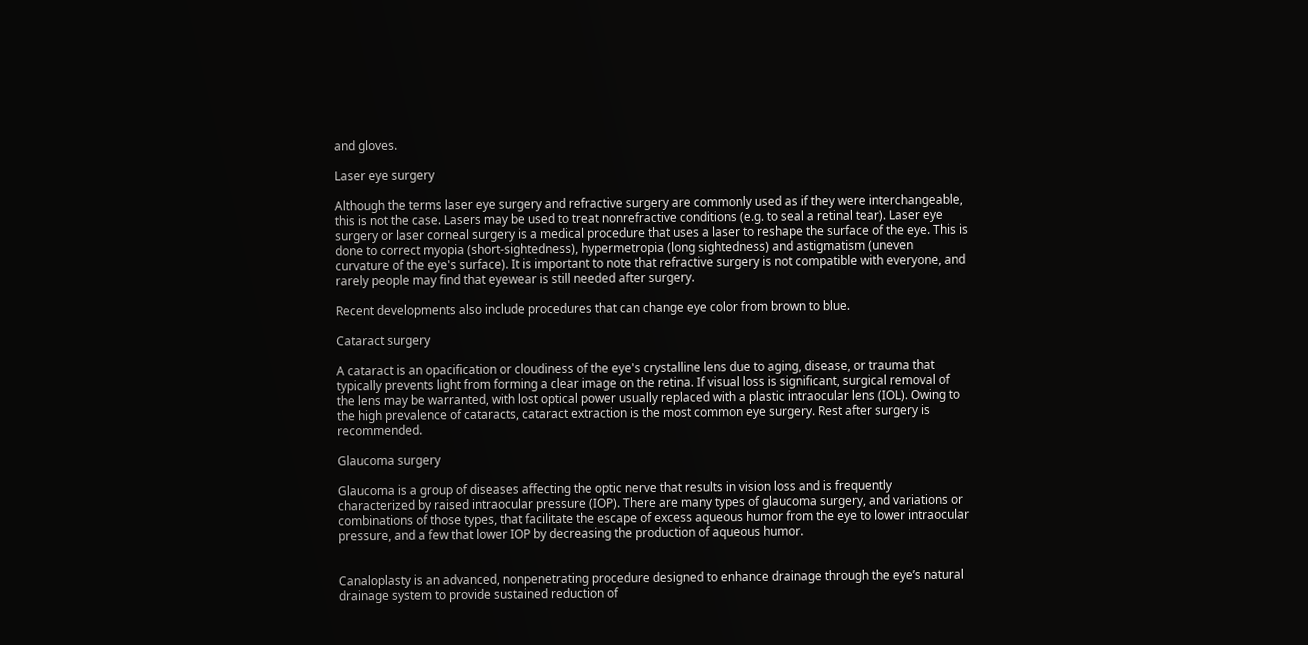and gloves.

Laser eye surgery

Although the terms laser eye surgery and refractive surgery are commonly used as if they were interchangeable, this is not the case. Lasers may be used to treat nonrefractive conditions (e.g. to seal a retinal tear). Laser eye surgery or laser corneal surgery is a medical procedure that uses a laser to reshape the surface of the eye. This is done to correct myopia (short-sightedness), hypermetropia (long sightedness) and astigmatism (uneven curvature of the eye's surface). It is important to note that refractive surgery is not compatible with everyone, and rarely people may find that eyewear is still needed after surgery.

Recent developments also include procedures that can change eye color from brown to blue.

Cataract surgery

A cataract is an opacification or cloudiness of the eye's crystalline lens due to aging, disease, or trauma that typically prevents light from forming a clear image on the retina. If visual loss is significant, surgical removal of the lens may be warranted, with lost optical power usually replaced with a plastic intraocular lens (IOL). Owing to the high prevalence of cataracts, cataract extraction is the most common eye surgery. Rest after surgery is recommended.

Glaucoma surgery

Glaucoma is a group of diseases affecting the optic nerve that results in vision loss and is frequently characterized by raised intraocular pressure (IOP). There are many types of glaucoma surgery, and variations or combinations of those types, that facilitate the escape of excess aqueous humor from the eye to lower intraocular pressure, and a few that lower IOP by decreasing the production of aqueous humor.


Canaloplasty is an advanced, nonpenetrating procedure designed to enhance drainage through the eye’s natural drainage system to provide sustained reduction of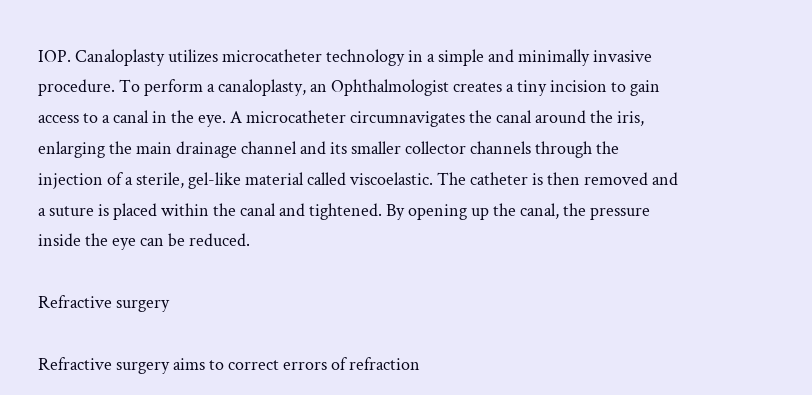IOP. Canaloplasty utilizes microcatheter technology in a simple and minimally invasive procedure. To perform a canaloplasty, an Ophthalmologist creates a tiny incision to gain access to a canal in the eye. A microcatheter circumnavigates the canal around the iris, enlarging the main drainage channel and its smaller collector channels through the injection of a sterile, gel-like material called viscoelastic. The catheter is then removed and a suture is placed within the canal and tightened. By opening up the canal, the pressure inside the eye can be reduced.

Refractive surgery

Refractive surgery aims to correct errors of refraction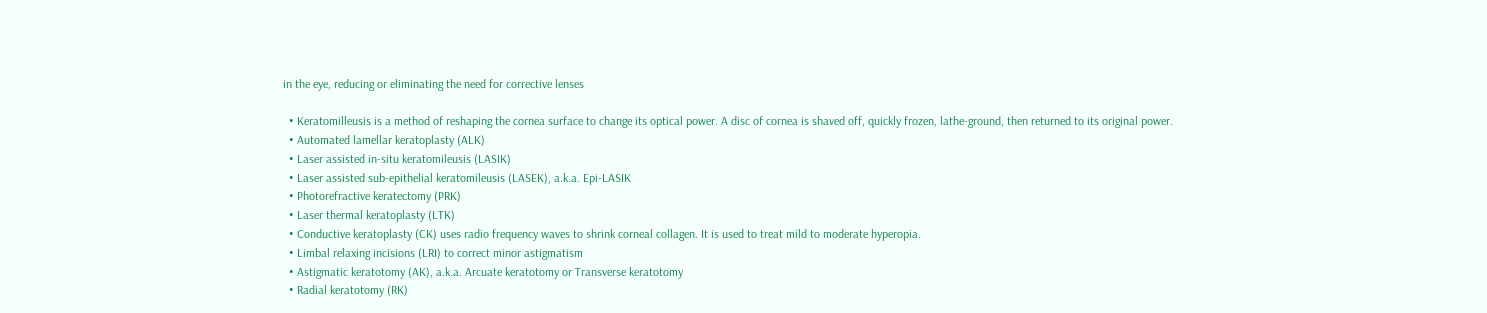in the eye, reducing or eliminating the need for corrective lenses

  • Keratomilleusis is a method of reshaping the cornea surface to change its optical power. A disc of cornea is shaved off, quickly frozen, lathe-ground, then returned to its original power.
  • Automated lamellar keratoplasty (ALK)
  • Laser assisted in-situ keratomileusis (LASIK)
  • Laser assisted sub-epithelial keratomileusis (LASEK), a.k.a. Epi-LASIK
  • Photorefractive keratectomy (PRK)
  • Laser thermal keratoplasty (LTK)
  • Conductive keratoplasty (CK) uses radio frequency waves to shrink corneal collagen. It is used to treat mild to moderate hyperopia.
  • Limbal relaxing incisions (LRI) to correct minor astigmatism
  • Astigmatic keratotomy (AK), a.k.a. Arcuate keratotomy or Transverse keratotomy
  • Radial keratotomy (RK)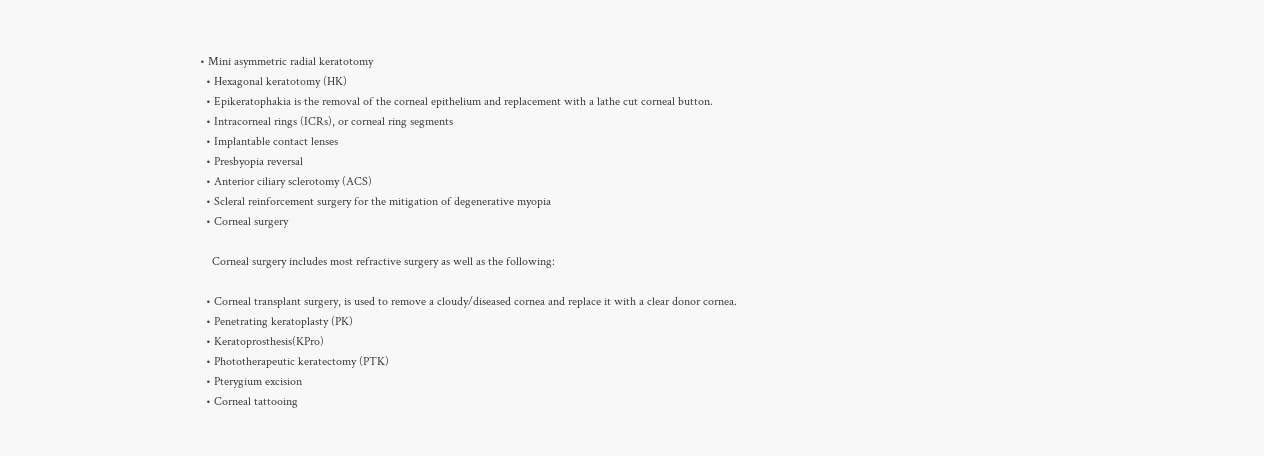• Mini asymmetric radial keratotomy
  • Hexagonal keratotomy (HK)
  • Epikeratophakia is the removal of the corneal epithelium and replacement with a lathe cut corneal button.
  • Intracorneal rings (ICRs), or corneal ring segments
  • Implantable contact lenses
  • Presbyopia reversal
  • Anterior ciliary sclerotomy (ACS)
  • Scleral reinforcement surgery for the mitigation of degenerative myopia
  • Corneal surgery

    Corneal surgery includes most refractive surgery as well as the following:

  • Corneal transplant surgery, is used to remove a cloudy/diseased cornea and replace it with a clear donor cornea.
  • Penetrating keratoplasty (PK)
  • Keratoprosthesis(KPro)
  • Phototherapeutic keratectomy (PTK)
  • Pterygium excision
  • Corneal tattooing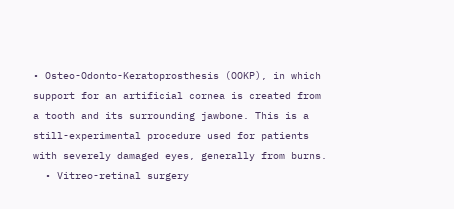• Osteo-Odonto-Keratoprosthesis (OOKP), in which support for an artificial cornea is created from a tooth and its surrounding jawbone. This is a still-experimental procedure used for patients with severely damaged eyes, generally from burns.
  • Vitreo-retinal surgery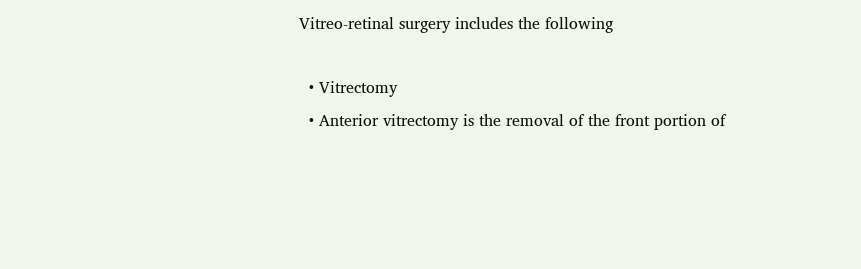Vitreo-retinal surgery includes the following

  • Vitrectomy
  • Anterior vitrectomy is the removal of the front portion of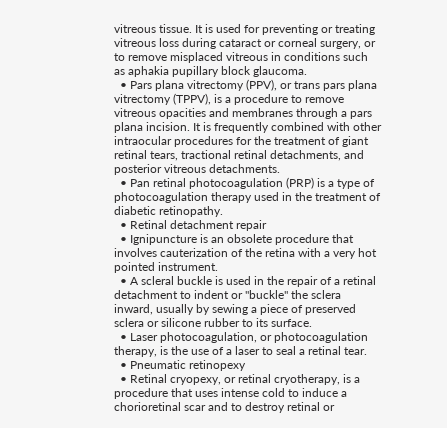vitreous tissue. It is used for preventing or treating vitreous loss during cataract or corneal surgery, or to remove misplaced vitreous in conditions such as aphakia pupillary block glaucoma.
  • Pars plana vitrectomy (PPV), or trans pars plana vitrectomy (TPPV), is a procedure to remove vitreous opacities and membranes through a pars plana incision. It is frequently combined with other intraocular procedures for the treatment of giant retinal tears, tractional retinal detachments, and posterior vitreous detachments.
  • Pan retinal photocoagulation (PRP) is a type of photocoagulation therapy used in the treatment of diabetic retinopathy.
  • Retinal detachment repair
  • Ignipuncture is an obsolete procedure that involves cauterization of the retina with a very hot pointed instrument.
  • A scleral buckle is used in the repair of a retinal detachment to indent or "buckle" the sclera inward, usually by sewing a piece of preserved sclera or silicone rubber to its surface.
  • Laser photocoagulation, or photocoagulation therapy, is the use of a laser to seal a retinal tear.
  • Pneumatic retinopexy
  • Retinal cryopexy, or retinal cryotherapy, is a procedure that uses intense cold to induce a chorioretinal scar and to destroy retinal or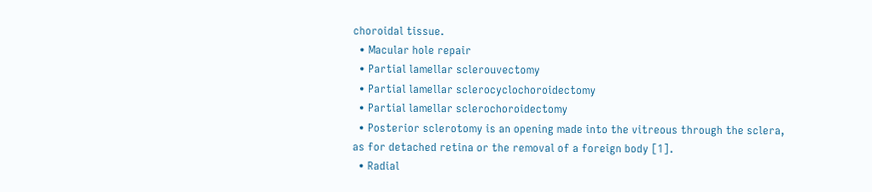choroidal tissue.
  • Macular hole repair
  • Partial lamellar sclerouvectomy
  • Partial lamellar sclerocyclochoroidectomy
  • Partial lamellar sclerochoroidectomy
  • Posterior sclerotomy is an opening made into the vitreous through the sclera, as for detached retina or the removal of a foreign body [1].
  • Radial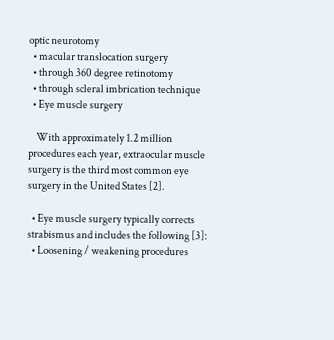optic neurotomy
  • macular translocation surgery
  • through 360 degree retinotomy
  • through scleral imbrication technique
  • Eye muscle surgery

    With approximately 1.2 million procedures each year, extraocular muscle surgery is the third most common eye surgery in the United States [2].

  • Eye muscle surgery typically corrects strabismus and includes the following [3]:
  • Loosening / weakening procedures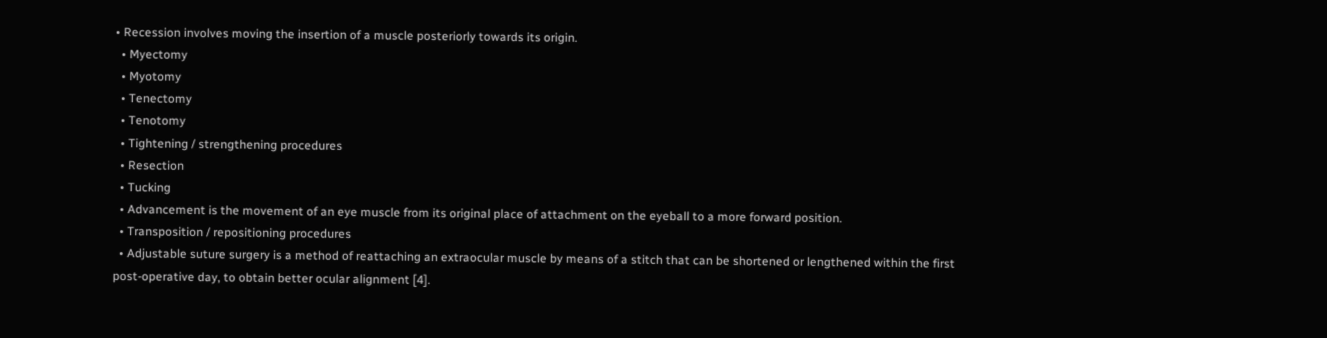• Recession involves moving the insertion of a muscle posteriorly towards its origin.
  • Myectomy
  • Myotomy
  • Tenectomy
  • Tenotomy
  • Tightening / strengthening procedures
  • Resection
  • Tucking
  • Advancement is the movement of an eye muscle from its original place of attachment on the eyeball to a more forward position.
  • Transposition / repositioning procedures
  • Adjustable suture surgery is a method of reattaching an extraocular muscle by means of a stitch that can be shortened or lengthened within the first post-operative day, to obtain better ocular alignment [4].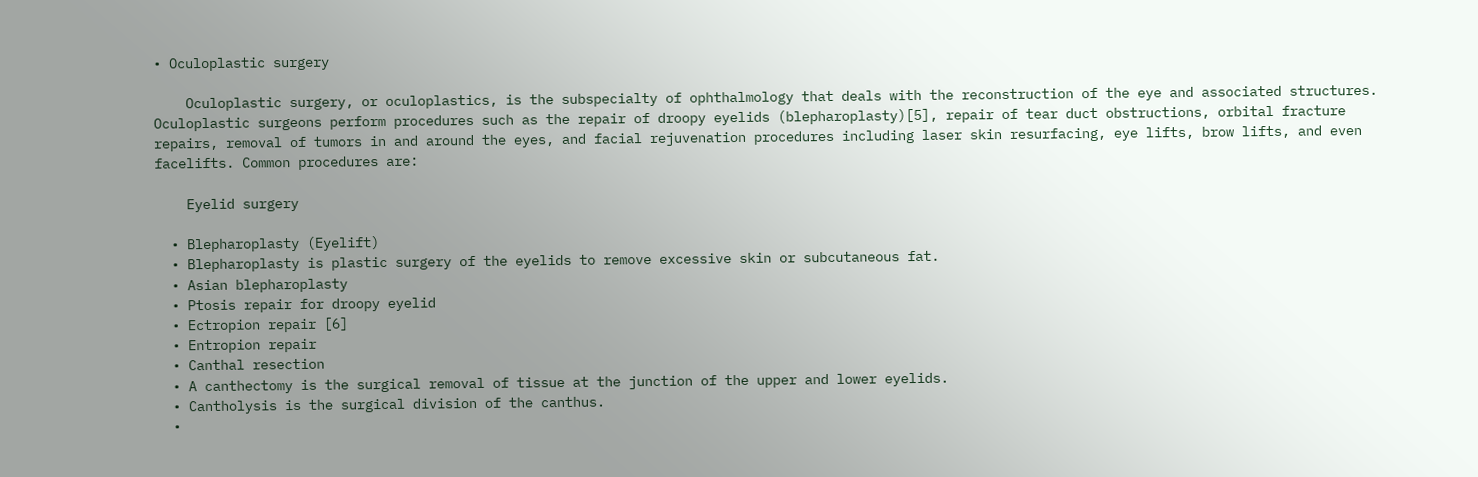• Oculoplastic surgery

    Oculoplastic surgery, or oculoplastics, is the subspecialty of ophthalmology that deals with the reconstruction of the eye and associated structures. Oculoplastic surgeons perform procedures such as the repair of droopy eyelids (blepharoplasty)[5], repair of tear duct obstructions, orbital fracture repairs, removal of tumors in and around the eyes, and facial rejuvenation procedures including laser skin resurfacing, eye lifts, brow lifts, and even facelifts. Common procedures are:

    Eyelid surgery

  • Blepharoplasty (Eyelift)
  • Blepharoplasty is plastic surgery of the eyelids to remove excessive skin or subcutaneous fat.
  • Asian blepharoplasty
  • Ptosis repair for droopy eyelid
  • Ectropion repair [6]
  • Entropion repair
  • Canthal resection
  • A canthectomy is the surgical removal of tissue at the junction of the upper and lower eyelids.
  • Cantholysis is the surgical division of the canthus.
  •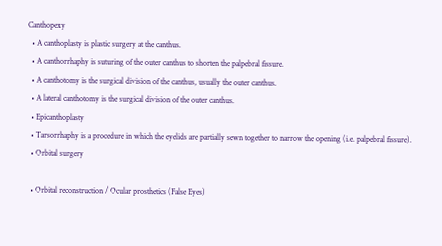Canthopexy
  • A canthoplasty is plastic surgery at the canthus.
  • A canthorrhaphy is suturing of the outer canthus to shorten the palpebral fissure.
  • A canthotomy is the surgical division of the canthus, usually the outer canthus.
  • A lateral canthotomy is the surgical division of the outer canthus.
  • Epicanthoplasty
  • Tarsorrhaphy is a procedure in which the eyelids are partially sewn together to narrow the opening (i.e. palpebral fissure).
  • Orbital surgery

  • Orbital reconstruction / Ocular prosthetics (False Eyes)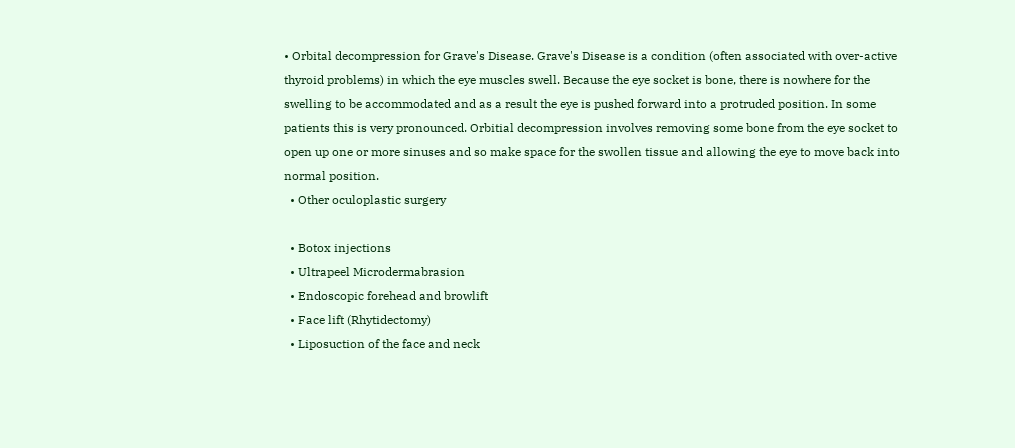• Orbital decompression for Grave's Disease. Grave's Disease is a condition (often associated with over-active thyroid problems) in which the eye muscles swell. Because the eye socket is bone, there is nowhere for the swelling to be accommodated and as a result the eye is pushed forward into a protruded position. In some patients this is very pronounced. Orbitial decompression involves removing some bone from the eye socket to open up one or more sinuses and so make space for the swollen tissue and allowing the eye to move back into normal position.
  • Other oculoplastic surgery

  • Botox injections
  • Ultrapeel Microdermabrasion
  • Endoscopic forehead and browlift
  • Face lift (Rhytidectomy)
  • Liposuction of the face and neck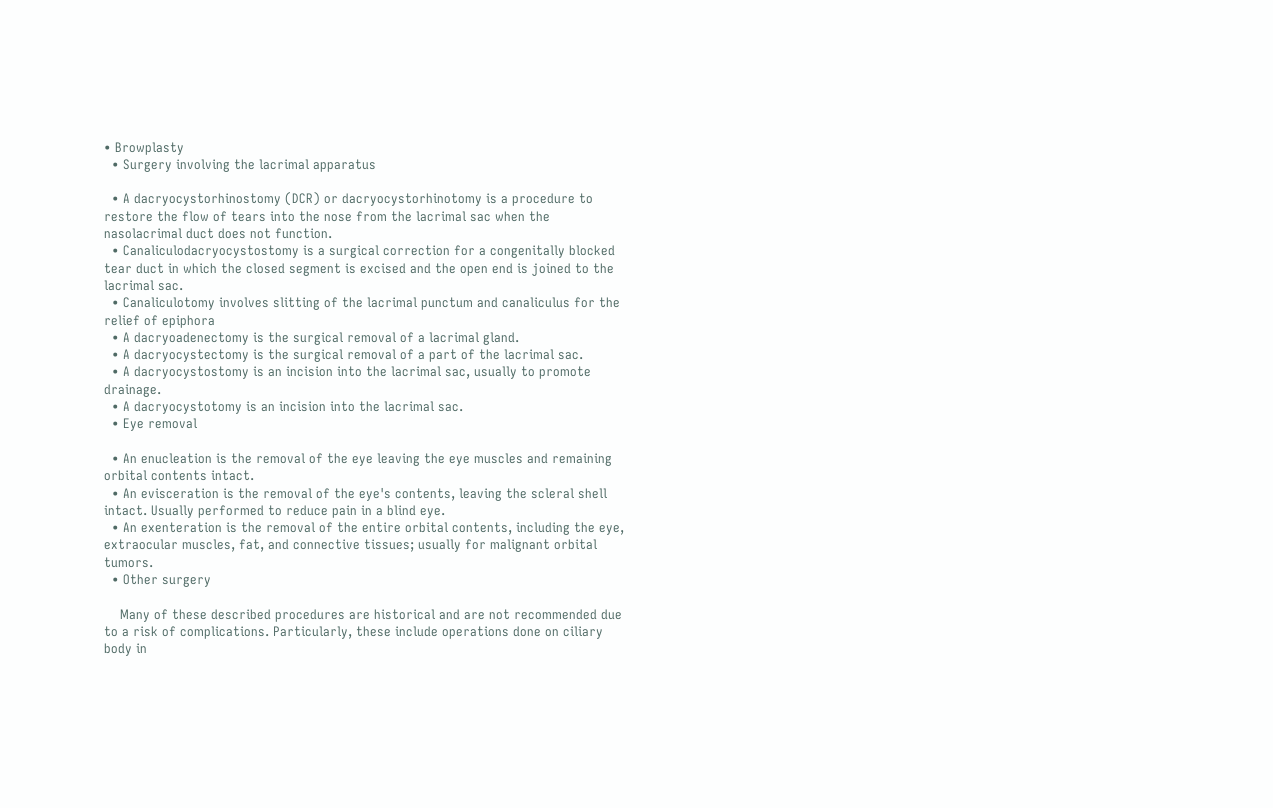• Browplasty
  • Surgery involving the lacrimal apparatus

  • A dacryocystorhinostomy (DCR) or dacryocystorhinotomy is a procedure to restore the flow of tears into the nose from the lacrimal sac when the nasolacrimal duct does not function.
  • Canaliculodacryocystostomy is a surgical correction for a congenitally blocked tear duct in which the closed segment is excised and the open end is joined to the lacrimal sac.
  • Canaliculotomy involves slitting of the lacrimal punctum and canaliculus for the relief of epiphora
  • A dacryoadenectomy is the surgical removal of a lacrimal gland.
  • A dacryocystectomy is the surgical removal of a part of the lacrimal sac.
  • A dacryocystostomy is an incision into the lacrimal sac, usually to promote drainage.
  • A dacryocystotomy is an incision into the lacrimal sac.
  • Eye removal

  • An enucleation is the removal of the eye leaving the eye muscles and remaining orbital contents intact.
  • An evisceration is the removal of the eye's contents, leaving the scleral shell intact. Usually performed to reduce pain in a blind eye.
  • An exenteration is the removal of the entire orbital contents, including the eye, extraocular muscles, fat, and connective tissues; usually for malignant orbital tumors.
  • Other surgery

    Many of these described procedures are historical and are not recommended due to a risk of complications. Particularly, these include operations done on ciliary body in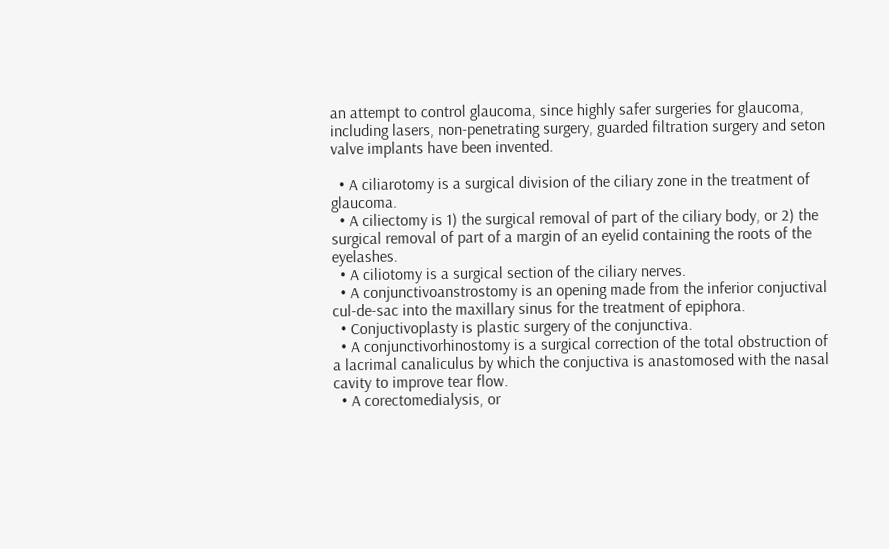an attempt to control glaucoma, since highly safer surgeries for glaucoma, including lasers, non-penetrating surgery, guarded filtration surgery and seton valve implants have been invented.

  • A ciliarotomy is a surgical division of the ciliary zone in the treatment of glaucoma.
  • A ciliectomy is 1) the surgical removal of part of the ciliary body, or 2) the surgical removal of part of a margin of an eyelid containing the roots of the eyelashes.
  • A ciliotomy is a surgical section of the ciliary nerves.
  • A conjunctivoanstrostomy is an opening made from the inferior conjuctival cul-de-sac into the maxillary sinus for the treatment of epiphora.
  • Conjuctivoplasty is plastic surgery of the conjunctiva.
  • A conjunctivorhinostomy is a surgical correction of the total obstruction of a lacrimal canaliculus by which the conjuctiva is anastomosed with the nasal cavity to improve tear flow.
  • A corectomedialysis, or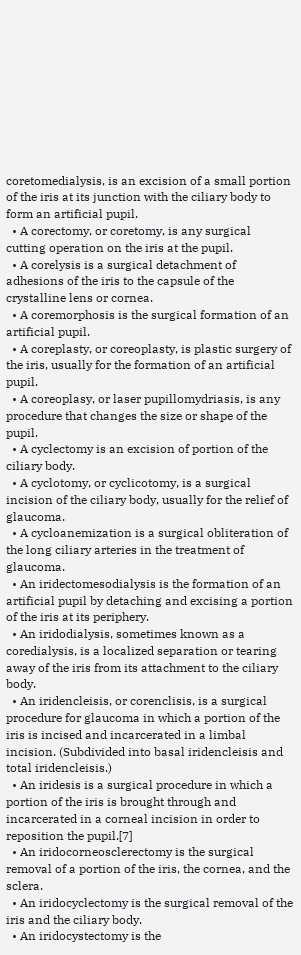coretomedialysis, is an excision of a small portion of the iris at its junction with the ciliary body to form an artificial pupil.
  • A corectomy, or coretomy, is any surgical cutting operation on the iris at the pupil.
  • A corelysis is a surgical detachment of adhesions of the iris to the capsule of the crystalline lens or cornea.
  • A coremorphosis is the surgical formation of an artificial pupil.
  • A coreplasty, or coreoplasty, is plastic surgery of the iris, usually for the formation of an artificial pupil.
  • A coreoplasy, or laser pupillomydriasis, is any procedure that changes the size or shape of the pupil.
  • A cyclectomy is an excision of portion of the ciliary body.
  • A cyclotomy, or cyclicotomy, is a surgical incision of the ciliary body, usually for the relief of glaucoma.
  • A cycloanemization is a surgical obliteration of the long ciliary arteries in the treatment of glaucoma.
  • An iridectomesodialysis is the formation of an artificial pupil by detaching and excising a portion of the iris at its periphery.
  • An iridodialysis, sometimes known as a coredialysis, is a localized separation or tearing away of the iris from its attachment to the ciliary body.
  • An iridencleisis, or corenclisis, is a surgical procedure for glaucoma in which a portion of the iris is incised and incarcerated in a limbal incision. (Subdivided into basal iridencleisis and total iridencleisis.)
  • An iridesis is a surgical procedure in which a portion of the iris is brought through and incarcerated in a corneal incision in order to reposition the pupil.[7]
  • An iridocorneosclerectomy is the surgical removal of a portion of the iris, the cornea, and the sclera.
  • An iridocyclectomy is the surgical removal of the iris and the ciliary body.
  • An iridocystectomy is the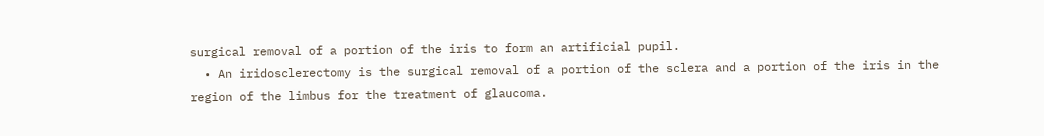surgical removal of a portion of the iris to form an artificial pupil.
  • An iridosclerectomy is the surgical removal of a portion of the sclera and a portion of the iris in the region of the limbus for the treatment of glaucoma.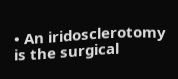• An iridosclerotomy is the surgical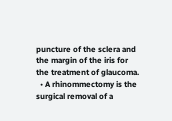puncture of the sclera and the margin of the iris for the treatment of glaucoma.
  • A rhinommectomy is the surgical removal of a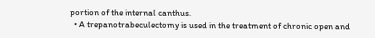portion of the internal canthus.
  • A trepanotrabeculectomy is used in the treatment of chronic open and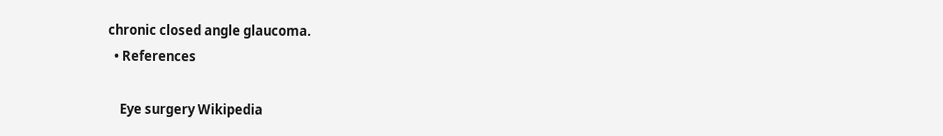chronic closed angle glaucoma.
  • References

    Eye surgery Wikipedia